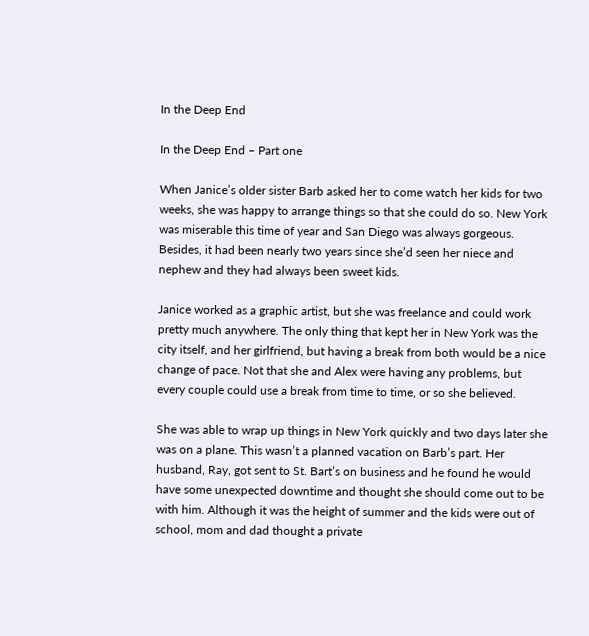In the Deep End

In the Deep End – Part one

When Janice’s older sister Barb asked her to come watch her kids for two weeks, she was happy to arrange things so that she could do so. New York was miserable this time of year and San Diego was always gorgeous. Besides, it had been nearly two years since she’d seen her niece and nephew and they had always been sweet kids.

Janice worked as a graphic artist, but she was freelance and could work pretty much anywhere. The only thing that kept her in New York was the city itself, and her girlfriend, but having a break from both would be a nice change of pace. Not that she and Alex were having any problems, but every couple could use a break from time to time, or so she believed.

She was able to wrap up things in New York quickly and two days later she was on a plane. This wasn’t a planned vacation on Barb’s part. Her husband, Ray, got sent to St. Bart’s on business and he found he would have some unexpected downtime and thought she should come out to be with him. Although it was the height of summer and the kids were out of school, mom and dad thought a private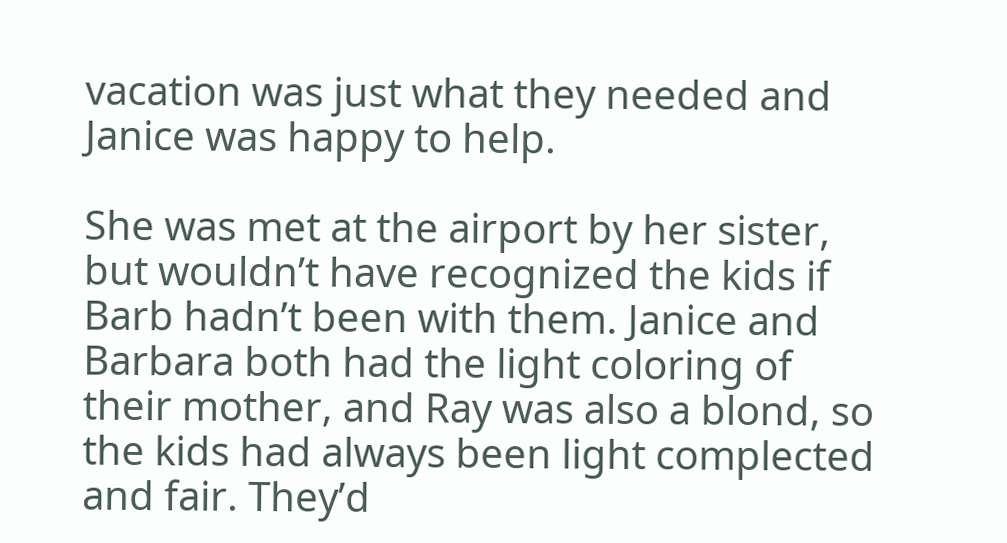vacation was just what they needed and Janice was happy to help.

She was met at the airport by her sister, but wouldn’t have recognized the kids if Barb hadn’t been with them. Janice and Barbara both had the light coloring of their mother, and Ray was also a blond, so the kids had always been light complected and fair. They’d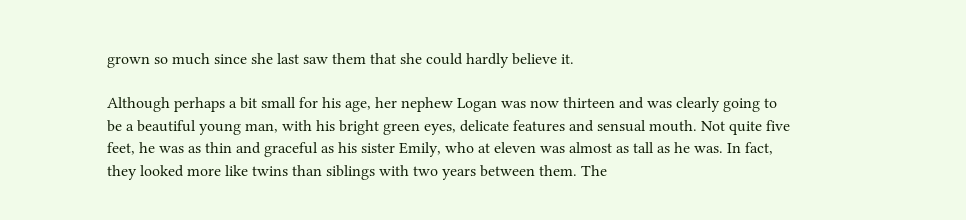grown so much since she last saw them that she could hardly believe it.

Although perhaps a bit small for his age, her nephew Logan was now thirteen and was clearly going to be a beautiful young man, with his bright green eyes, delicate features and sensual mouth. Not quite five feet, he was as thin and graceful as his sister Emily, who at eleven was almost as tall as he was. In fact, they looked more like twins than siblings with two years between them. The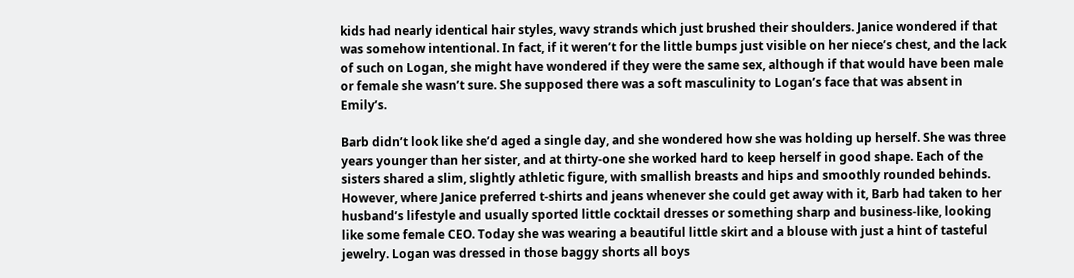kids had nearly identical hair styles, wavy strands which just brushed their shoulders. Janice wondered if that was somehow intentional. In fact, if it weren’t for the little bumps just visible on her niece’s chest, and the lack of such on Logan, she might have wondered if they were the same sex, although if that would have been male or female she wasn’t sure. She supposed there was a soft masculinity to Logan’s face that was absent in Emily’s.

Barb didn’t look like she’d aged a single day, and she wondered how she was holding up herself. She was three years younger than her sister, and at thirty-one she worked hard to keep herself in good shape. Each of the sisters shared a slim, slightly athletic figure, with smallish breasts and hips and smoothly rounded behinds. However, where Janice preferred t-shirts and jeans whenever she could get away with it, Barb had taken to her husband’s lifestyle and usually sported little cocktail dresses or something sharp and business-like, looking like some female CEO. Today she was wearing a beautiful little skirt and a blouse with just a hint of tasteful jewelry. Logan was dressed in those baggy shorts all boys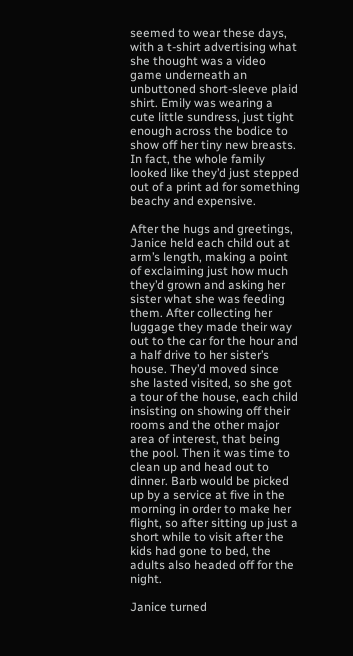seemed to wear these days, with a t-shirt advertising what she thought was a video game underneath an unbuttoned short-sleeve plaid shirt. Emily was wearing a cute little sundress, just tight enough across the bodice to show off her tiny new breasts. In fact, the whole family looked like they’d just stepped out of a print ad for something beachy and expensive.

After the hugs and greetings, Janice held each child out at arm’s length, making a point of exclaiming just how much they’d grown and asking her sister what she was feeding them. After collecting her luggage they made their way out to the car for the hour and a half drive to her sister’s house. They’d moved since she lasted visited, so she got a tour of the house, each child insisting on showing off their rooms and the other major area of interest, that being the pool. Then it was time to clean up and head out to dinner. Barb would be picked up by a service at five in the morning in order to make her flight, so after sitting up just a short while to visit after the kids had gone to bed, the adults also headed off for the night.

Janice turned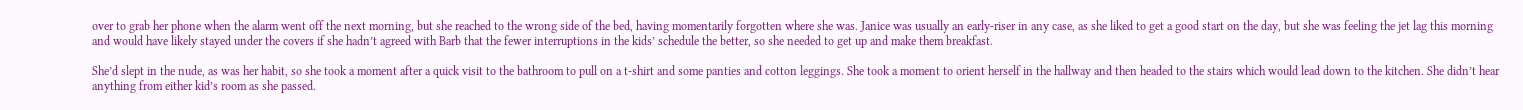over to grab her phone when the alarm went off the next morning, but she reached to the wrong side of the bed, having momentarily forgotten where she was. Janice was usually an early-riser in any case, as she liked to get a good start on the day, but she was feeling the jet lag this morning and would have likely stayed under the covers if she hadn’t agreed with Barb that the fewer interruptions in the kids’ schedule the better, so she needed to get up and make them breakfast.

She’d slept in the nude, as was her habit, so she took a moment after a quick visit to the bathroom to pull on a t-shirt and some panties and cotton leggings. She took a moment to orient herself in the hallway and then headed to the stairs which would lead down to the kitchen. She didn’t hear anything from either kid’s room as she passed.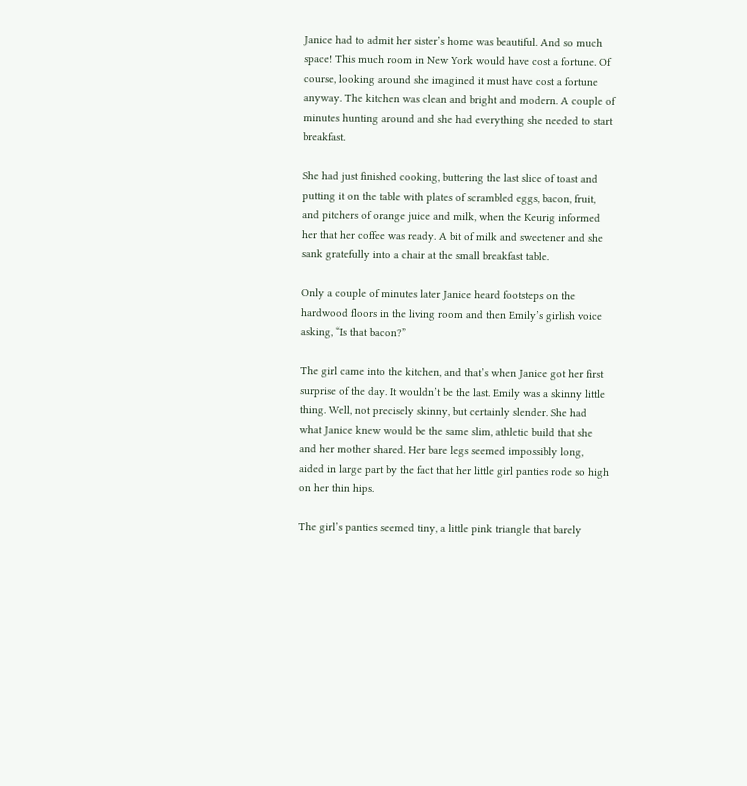Janice had to admit her sister’s home was beautiful. And so much space! This much room in New York would have cost a fortune. Of course, looking around she imagined it must have cost a fortune anyway. The kitchen was clean and bright and modern. A couple of minutes hunting around and she had everything she needed to start breakfast.

She had just finished cooking, buttering the last slice of toast and putting it on the table with plates of scrambled eggs, bacon, fruit, and pitchers of orange juice and milk, when the Keurig informed her that her coffee was ready. A bit of milk and sweetener and she sank gratefully into a chair at the small breakfast table.

Only a couple of minutes later Janice heard footsteps on the hardwood floors in the living room and then Emily’s girlish voice asking, “Is that bacon?”

The girl came into the kitchen, and that’s when Janice got her first surprise of the day. It wouldn’t be the last. Emily was a skinny little thing. Well, not precisely skinny, but certainly slender. She had what Janice knew would be the same slim, athletic build that she and her mother shared. Her bare legs seemed impossibly long, aided in large part by the fact that her little girl panties rode so high on her thin hips.

The girl’s panties seemed tiny, a little pink triangle that barely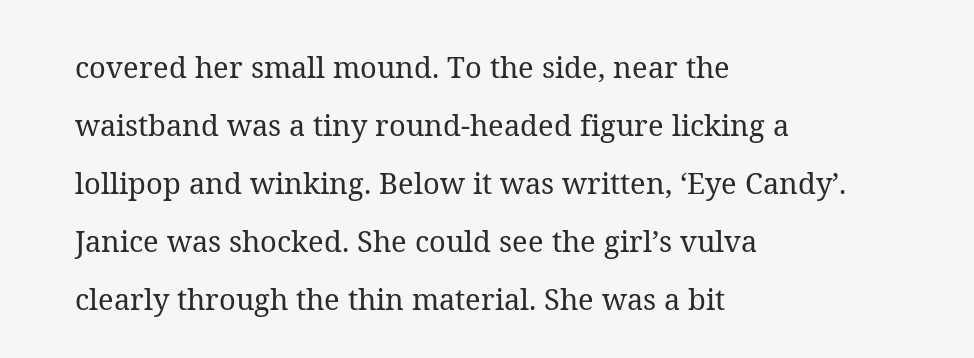covered her small mound. To the side, near the waistband was a tiny round-headed figure licking a lollipop and winking. Below it was written, ‘Eye Candy’. Janice was shocked. She could see the girl’s vulva clearly through the thin material. She was a bit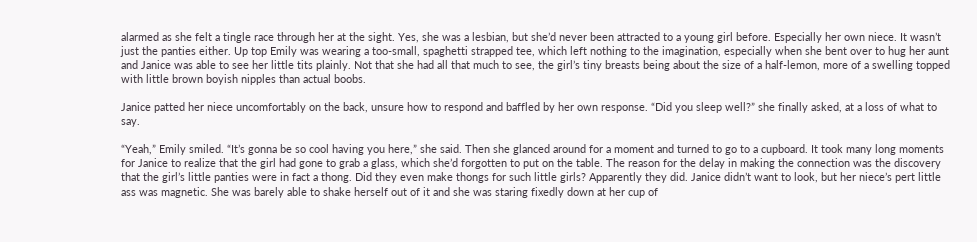alarmed as she felt a tingle race through her at the sight. Yes, she was a lesbian, but she’d never been attracted to a young girl before. Especially her own niece. It wasn’t just the panties either. Up top Emily was wearing a too-small, spaghetti strapped tee, which left nothing to the imagination, especially when she bent over to hug her aunt and Janice was able to see her little tits plainly. Not that she had all that much to see, the girl’s tiny breasts being about the size of a half-lemon, more of a swelling topped with little brown boyish nipples than actual boobs.

Janice patted her niece uncomfortably on the back, unsure how to respond and baffled by her own response. “Did you sleep well?” she finally asked, at a loss of what to say.

“Yeah,” Emily smiled. “It’s gonna be so cool having you here,” she said. Then she glanced around for a moment and turned to go to a cupboard. It took many long moments for Janice to realize that the girl had gone to grab a glass, which she’d forgotten to put on the table. The reason for the delay in making the connection was the discovery that the girl’s little panties were in fact a thong. Did they even make thongs for such little girls? Apparently they did. Janice didn’t want to look, but her niece’s pert little ass was magnetic. She was barely able to shake herself out of it and she was staring fixedly down at her cup of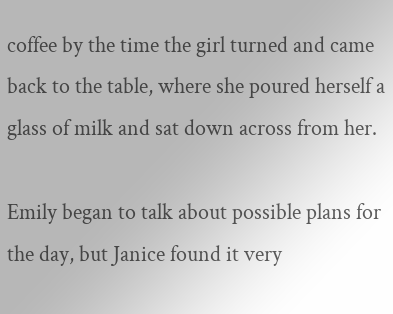coffee by the time the girl turned and came back to the table, where she poured herself a glass of milk and sat down across from her.

Emily began to talk about possible plans for the day, but Janice found it very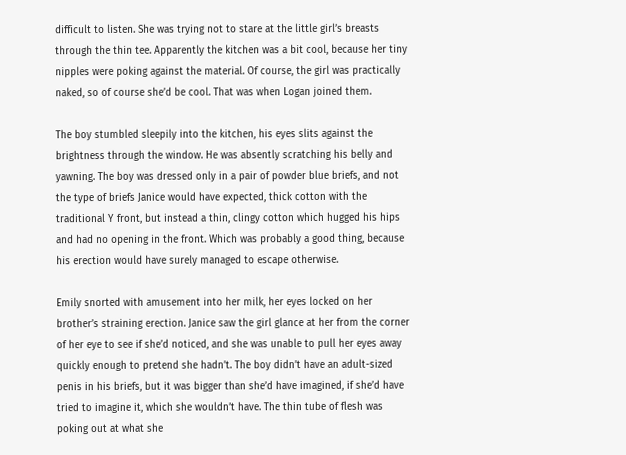difficult to listen. She was trying not to stare at the little girl’s breasts through the thin tee. Apparently the kitchen was a bit cool, because her tiny nipples were poking against the material. Of course, the girl was practically naked, so of course she’d be cool. That was when Logan joined them.

The boy stumbled sleepily into the kitchen, his eyes slits against the brightness through the window. He was absently scratching his belly and yawning. The boy was dressed only in a pair of powder blue briefs, and not the type of briefs Janice would have expected, thick cotton with the traditional Y front, but instead a thin, clingy cotton which hugged his hips and had no opening in the front. Which was probably a good thing, because his erection would have surely managed to escape otherwise.

Emily snorted with amusement into her milk, her eyes locked on her brother’s straining erection. Janice saw the girl glance at her from the corner of her eye to see if she’d noticed, and she was unable to pull her eyes away quickly enough to pretend she hadn’t. The boy didn’t have an adult-sized penis in his briefs, but it was bigger than she’d have imagined, if she’d have tried to imagine it, which she wouldn’t have. The thin tube of flesh was poking out at what she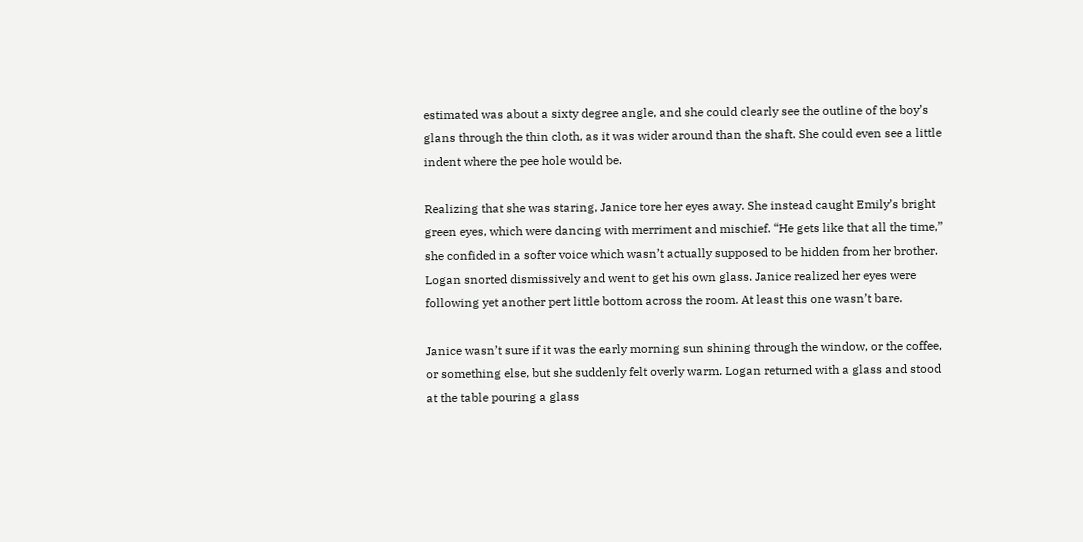estimated was about a sixty degree angle, and she could clearly see the outline of the boy’s glans through the thin cloth, as it was wider around than the shaft. She could even see a little indent where the pee hole would be.

Realizing that she was staring, Janice tore her eyes away. She instead caught Emily’s bright green eyes, which were dancing with merriment and mischief. “He gets like that all the time,” she confided in a softer voice which wasn’t actually supposed to be hidden from her brother. Logan snorted dismissively and went to get his own glass. Janice realized her eyes were following yet another pert little bottom across the room. At least this one wasn’t bare.

Janice wasn’t sure if it was the early morning sun shining through the window, or the coffee, or something else, but she suddenly felt overly warm. Logan returned with a glass and stood at the table pouring a glass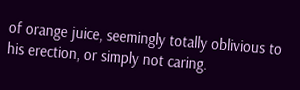of orange juice, seemingly totally oblivious to his erection, or simply not caring.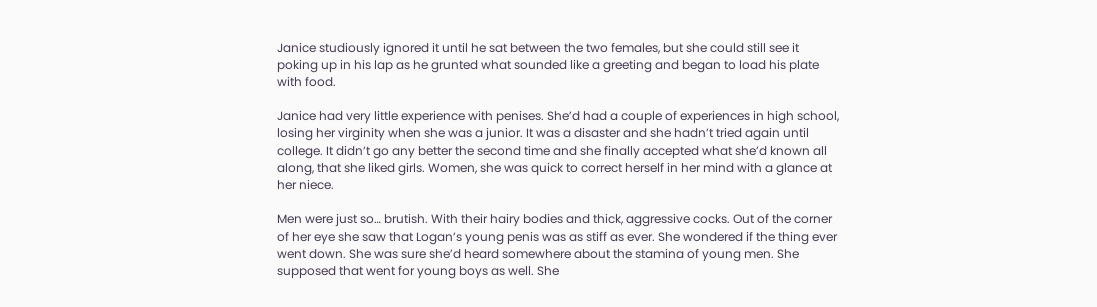Janice studiously ignored it until he sat between the two females, but she could still see it poking up in his lap as he grunted what sounded like a greeting and began to load his plate with food.

Janice had very little experience with penises. She’d had a couple of experiences in high school, losing her virginity when she was a junior. It was a disaster and she hadn’t tried again until college. It didn’t go any better the second time and she finally accepted what she’d known all along, that she liked girls. Women, she was quick to correct herself in her mind with a glance at her niece.

Men were just so… brutish. With their hairy bodies and thick, aggressive cocks. Out of the corner of her eye she saw that Logan’s young penis was as stiff as ever. She wondered if the thing ever went down. She was sure she’d heard somewhere about the stamina of young men. She supposed that went for young boys as well. She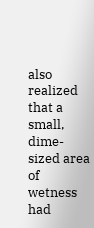also realized that a small, dime-sized area of wetness had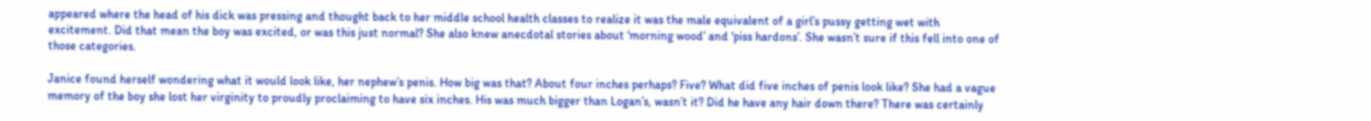appeared where the head of his dick was pressing and thought back to her middle school health classes to realize it was the male equivalent of a girl’s pussy getting wet with excitement. Did that mean the boy was excited, or was this just normal? She also knew anecdotal stories about ‘morning wood’ and ‘piss hardons’. She wasn’t sure if this fell into one of those categories.

Janice found herself wondering what it would look like, her nephew’s penis. How big was that? About four inches perhaps? Five? What did five inches of penis look like? She had a vague memory of the boy she lost her virginity to proudly proclaiming to have six inches. His was much bigger than Logan’s, wasn’t it? Did he have any hair down there? There was certainly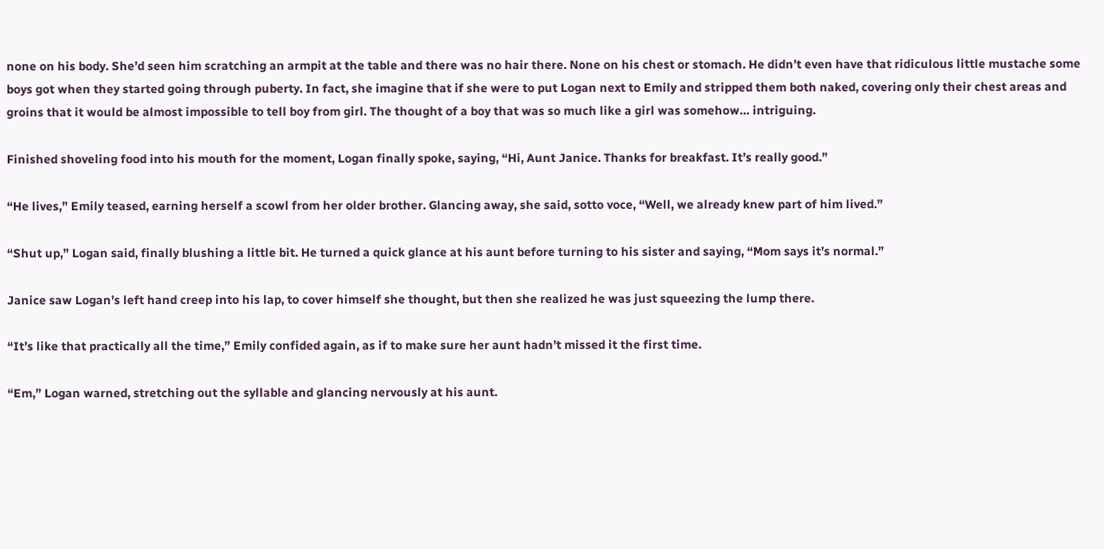none on his body. She’d seen him scratching an armpit at the table and there was no hair there. None on his chest or stomach. He didn’t even have that ridiculous little mustache some boys got when they started going through puberty. In fact, she imagine that if she were to put Logan next to Emily and stripped them both naked, covering only their chest areas and groins that it would be almost impossible to tell boy from girl. The thought of a boy that was so much like a girl was somehow… intriguing.

Finished shoveling food into his mouth for the moment, Logan finally spoke, saying, “Hi, Aunt Janice. Thanks for breakfast. It’s really good.”

“He lives,” Emily teased, earning herself a scowl from her older brother. Glancing away, she said, sotto voce, “Well, we already knew part of him lived.”

“Shut up,” Logan said, finally blushing a little bit. He turned a quick glance at his aunt before turning to his sister and saying, “Mom says it’s normal.”

Janice saw Logan’s left hand creep into his lap, to cover himself she thought, but then she realized he was just squeezing the lump there.

“It’s like that practically all the time,” Emily confided again, as if to make sure her aunt hadn’t missed it the first time.

“Em,” Logan warned, stretching out the syllable and glancing nervously at his aunt.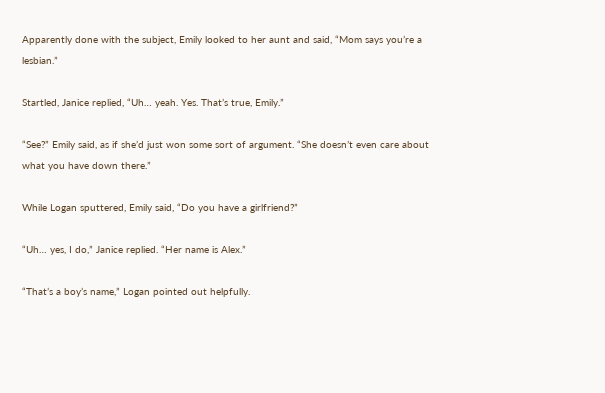Apparently done with the subject, Emily looked to her aunt and said, “Mom says you’re a lesbian.”

Startled, Janice replied, “Uh… yeah. Yes. That’s true, Emily.”

“See?” Emily said, as if she’d just won some sort of argument. “She doesn’t even care about what you have down there.”

While Logan sputtered, Emily said, “Do you have a girlfriend?”

“Uh… yes, I do,” Janice replied. “Her name is Alex.”

“That’s a boy’s name,” Logan pointed out helpfully.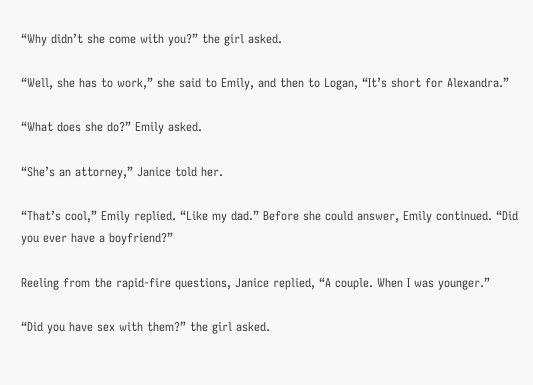“Why didn’t she come with you?” the girl asked.

“Well, she has to work,” she said to Emily, and then to Logan, “It’s short for Alexandra.”

“What does she do?” Emily asked.

“She’s an attorney,” Janice told her.

“That’s cool,” Emily replied. “Like my dad.” Before she could answer, Emily continued. “Did you ever have a boyfriend?”

Reeling from the rapid-fire questions, Janice replied, “A couple. When I was younger.”

“Did you have sex with them?” the girl asked.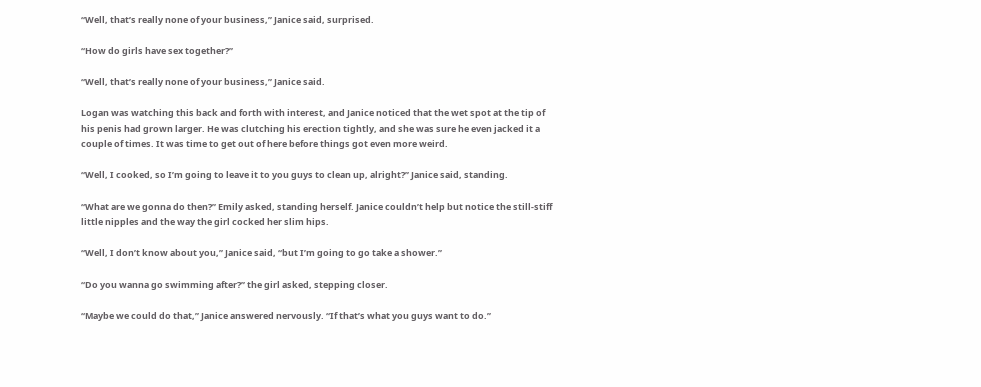“Well, that’s really none of your business,” Janice said, surprised.

“How do girls have sex together?”

“Well, that’s really none of your business,” Janice said.

Logan was watching this back and forth with interest, and Janice noticed that the wet spot at the tip of his penis had grown larger. He was clutching his erection tightly, and she was sure he even jacked it a couple of times. It was time to get out of here before things got even more weird.

“Well, I cooked, so I’m going to leave it to you guys to clean up, alright?” Janice said, standing.

“What are we gonna do then?” Emily asked, standing herself. Janice couldn’t help but notice the still-stiff little nipples and the way the girl cocked her slim hips.

“Well, I don’t know about you,” Janice said, “but I’m going to go take a shower.”

“Do you wanna go swimming after?” the girl asked, stepping closer.

“Maybe we could do that,” Janice answered nervously. “If that’s what you guys want to do.”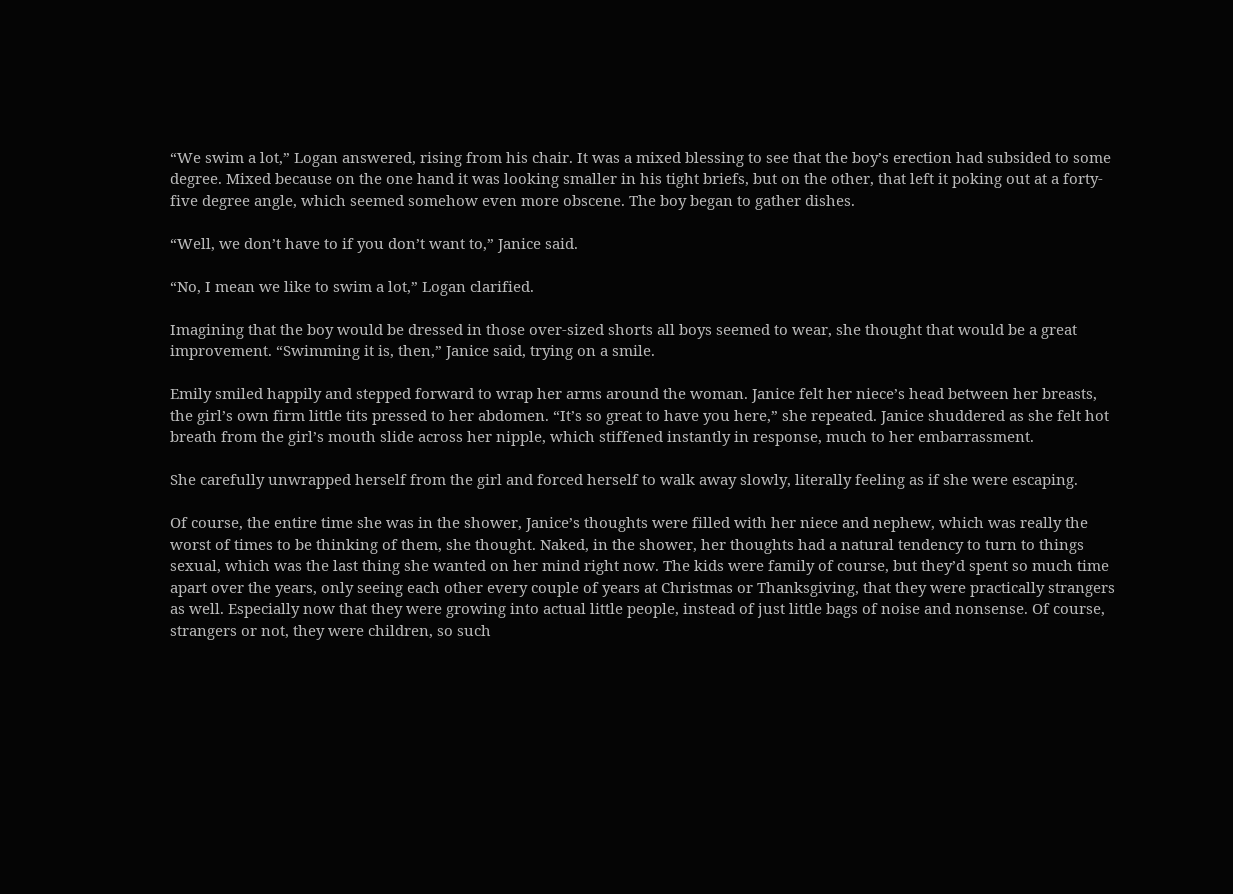“We swim a lot,” Logan answered, rising from his chair. It was a mixed blessing to see that the boy’s erection had subsided to some degree. Mixed because on the one hand it was looking smaller in his tight briefs, but on the other, that left it poking out at a forty-five degree angle, which seemed somehow even more obscene. The boy began to gather dishes.

“Well, we don’t have to if you don’t want to,” Janice said.

“No, I mean we like to swim a lot,” Logan clarified.

Imagining that the boy would be dressed in those over-sized shorts all boys seemed to wear, she thought that would be a great improvement. “Swimming it is, then,” Janice said, trying on a smile.

Emily smiled happily and stepped forward to wrap her arms around the woman. Janice felt her niece’s head between her breasts, the girl’s own firm little tits pressed to her abdomen. “It’s so great to have you here,” she repeated. Janice shuddered as she felt hot breath from the girl’s mouth slide across her nipple, which stiffened instantly in response, much to her embarrassment.

She carefully unwrapped herself from the girl and forced herself to walk away slowly, literally feeling as if she were escaping.

Of course, the entire time she was in the shower, Janice’s thoughts were filled with her niece and nephew, which was really the worst of times to be thinking of them, she thought. Naked, in the shower, her thoughts had a natural tendency to turn to things sexual, which was the last thing she wanted on her mind right now. The kids were family of course, but they’d spent so much time apart over the years, only seeing each other every couple of years at Christmas or Thanksgiving, that they were practically strangers as well. Especially now that they were growing into actual little people, instead of just little bags of noise and nonsense. Of course, strangers or not, they were children, so such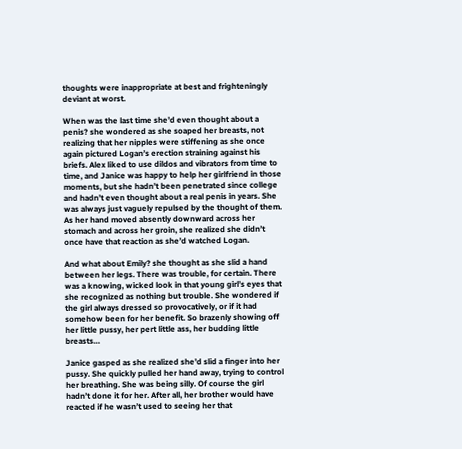thoughts were inappropriate at best and frighteningly deviant at worst.

When was the last time she’d even thought about a penis? she wondered as she soaped her breasts, not realizing that her nipples were stiffening as she once again pictured Logan’s erection straining against his briefs. Alex liked to use dildos and vibrators from time to time, and Janice was happy to help her girlfriend in those moments, but she hadn’t been penetrated since college and hadn’t even thought about a real penis in years. She was always just vaguely repulsed by the thought of them. As her hand moved absently downward across her stomach and across her groin, she realized she didn’t once have that reaction as she’d watched Logan.

And what about Emily? she thought as she slid a hand between her legs. There was trouble, for certain. There was a knowing, wicked look in that young girl’s eyes that she recognized as nothing but trouble. She wondered if the girl always dressed so provocatively, or if it had somehow been for her benefit. So brazenly showing off her little pussy, her pert little ass, her budding little breasts…

Janice gasped as she realized she’d slid a finger into her pussy. She quickly pulled her hand away, trying to control her breathing. She was being silly. Of course the girl hadn’t done it for her. After all, her brother would have reacted if he wasn’t used to seeing her that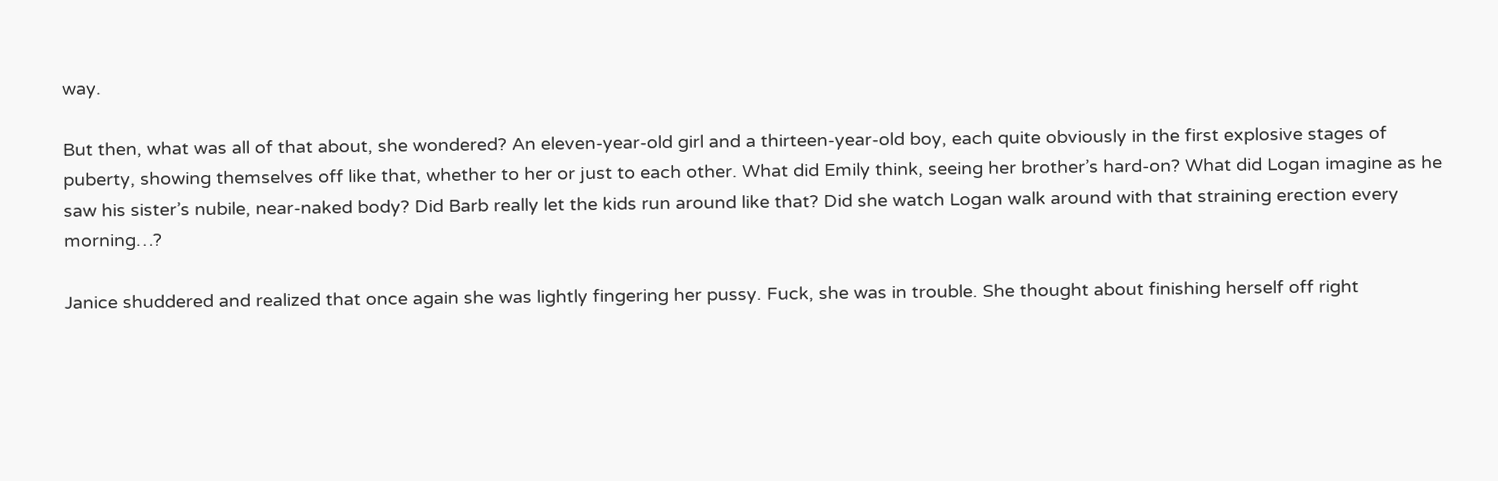way.

But then, what was all of that about, she wondered? An eleven-year-old girl and a thirteen-year-old boy, each quite obviously in the first explosive stages of puberty, showing themselves off like that, whether to her or just to each other. What did Emily think, seeing her brother’s hard-on? What did Logan imagine as he saw his sister’s nubile, near-naked body? Did Barb really let the kids run around like that? Did she watch Logan walk around with that straining erection every morning…?

Janice shuddered and realized that once again she was lightly fingering her pussy. Fuck, she was in trouble. She thought about finishing herself off right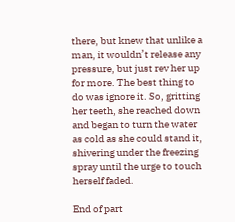there, but knew that unlike a man, it wouldn’t release any pressure, but just rev her up for more. The best thing to do was ignore it. So, gritting her teeth, she reached down and began to turn the water as cold as she could stand it, shivering under the freezing spray until the urge to touch herself faded.

End of part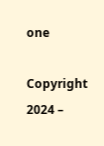one

Copyright 2024 –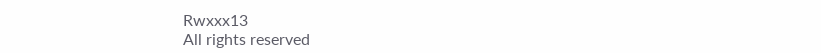Rwxxx13
All rights reserved